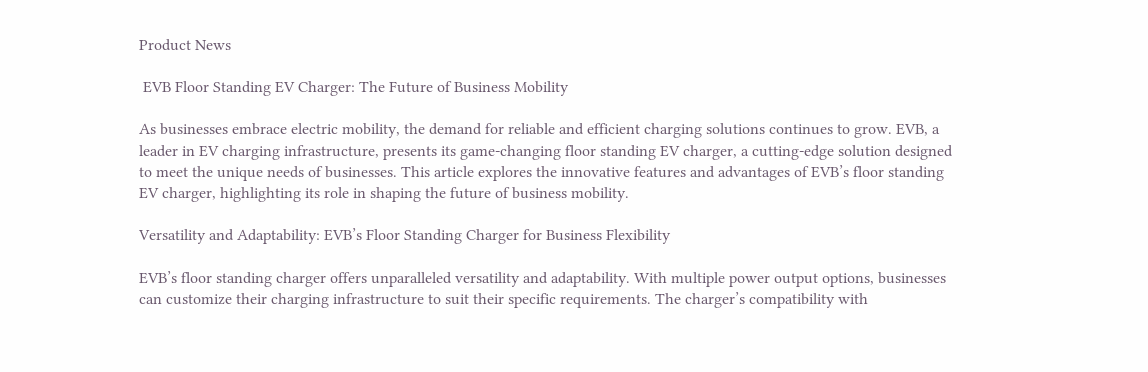Product News

 EVB Floor Standing EV Charger: The Future of Business Mobility

As businesses embrace electric mobility, the demand for reliable and efficient charging solutions continues to grow. EVB, a leader in EV charging infrastructure, presents its game-changing floor standing EV charger, a cutting-edge solution designed to meet the unique needs of businesses. This article explores the innovative features and advantages of EVB’s floor standing EV charger, highlighting its role in shaping the future of business mobility.

Versatility and Adaptability: EVB’s Floor Standing Charger for Business Flexibility

EVB’s floor standing charger offers unparalleled versatility and adaptability. With multiple power output options, businesses can customize their charging infrastructure to suit their specific requirements. The charger’s compatibility with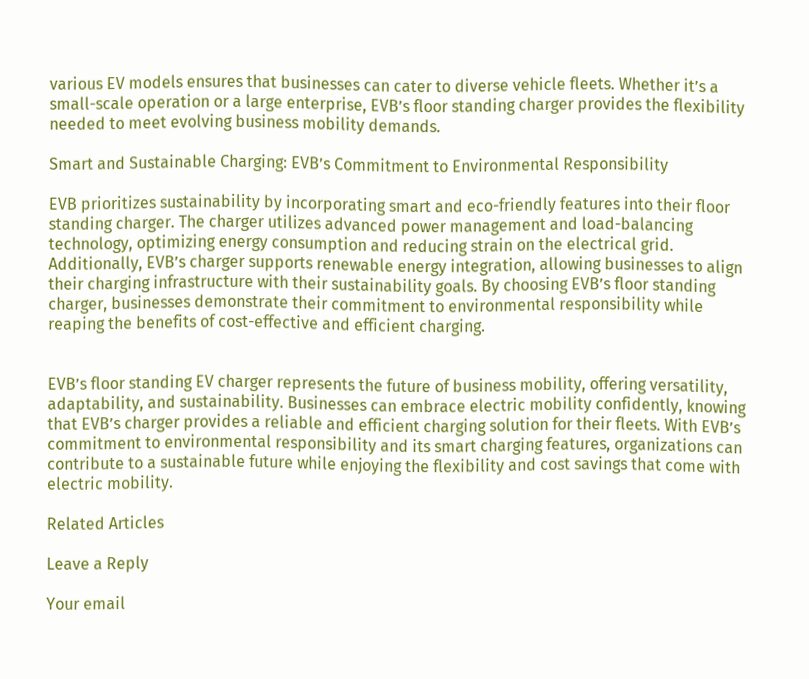various EV models ensures that businesses can cater to diverse vehicle fleets. Whether it’s a small-scale operation or a large enterprise, EVB’s floor standing charger provides the flexibility needed to meet evolving business mobility demands.

Smart and Sustainable Charging: EVB’s Commitment to Environmental Responsibility

EVB prioritizes sustainability by incorporating smart and eco-friendly features into their floor standing charger. The charger utilizes advanced power management and load-balancing technology, optimizing energy consumption and reducing strain on the electrical grid. Additionally, EVB’s charger supports renewable energy integration, allowing businesses to align their charging infrastructure with their sustainability goals. By choosing EVB’s floor standing charger, businesses demonstrate their commitment to environmental responsibility while reaping the benefits of cost-effective and efficient charging.


EVB’s floor standing EV charger represents the future of business mobility, offering versatility, adaptability, and sustainability. Businesses can embrace electric mobility confidently, knowing that EVB’s charger provides a reliable and efficient charging solution for their fleets. With EVB’s commitment to environmental responsibility and its smart charging features, organizations can contribute to a sustainable future while enjoying the flexibility and cost savings that come with electric mobility.

Related Articles

Leave a Reply

Your email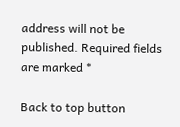address will not be published. Required fields are marked *

Back to top button